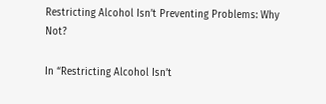Restricting Alcohol Isn’t Preventing Problems: Why Not?

In “Restricting Alcohol Isn’t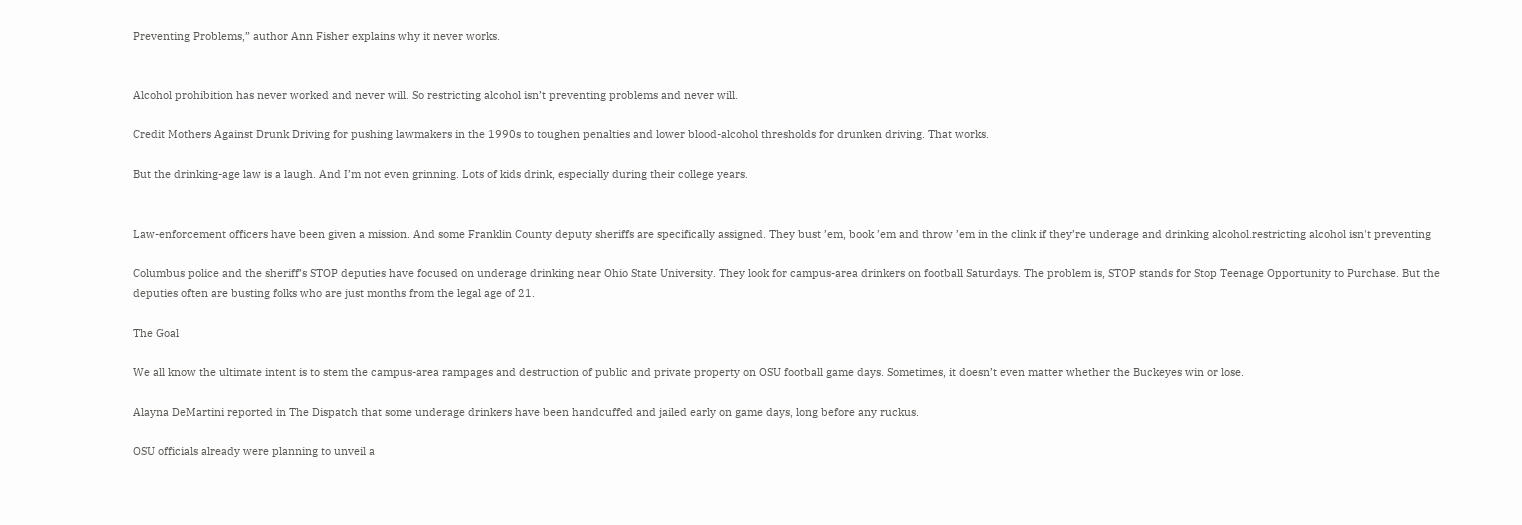Preventing Problems,” author Ann Fisher explains why it never works.


Alcohol prohibition has never worked and never will. So restricting alcohol isn’t preventing problems and never will.

Credit Mothers Against Drunk Driving for pushing lawmakers in the 1990s to toughen penalties and lower blood-alcohol thresholds for drunken driving. That works.

But the drinking-age law is a laugh. And I’m not even grinning. Lots of kids drink, especially during their college years.


Law-enforcement officers have been given a mission. And some Franklin County deputy sheriffs are specifically assigned. They bust ’em, book ’em and throw ’em in the clink if they’re underage and drinking alcohol.restricting alcohol isn't preventing

Columbus police and the sheriff’s STOP deputies have focused on underage drinking near Ohio State University. They look for campus-area drinkers on football Saturdays. The problem is, STOP stands for Stop Teenage Opportunity to Purchase. But the deputies often are busting folks who are just months from the legal age of 21.

The Goal

We all know the ultimate intent is to stem the campus-area rampages and destruction of public and private property on OSU football game days. Sometimes, it doesn’t even matter whether the Buckeyes win or lose.

Alayna DeMartini reported in The Dispatch that some underage drinkers have been handcuffed and jailed early on game days, long before any ruckus.

OSU officials already were planning to unveil a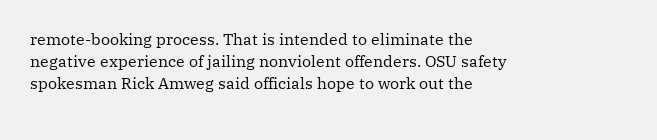remote-booking process. That is intended to eliminate the negative experience of jailing nonviolent offenders. OSU safety spokesman Rick Amweg said officials hope to work out the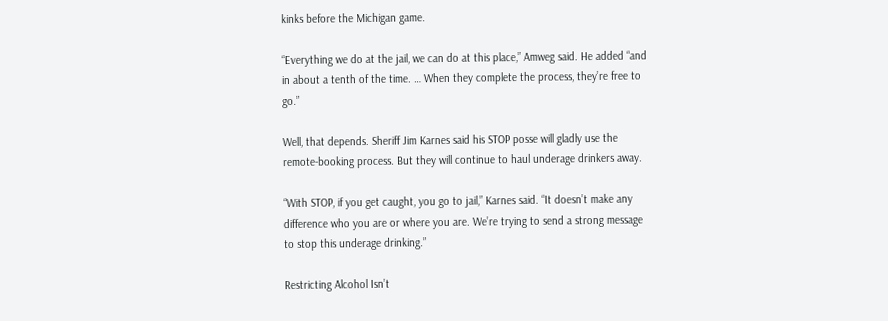kinks before the Michigan game.

“Everything we do at the jail, we can do at this place,” Amweg said. He added “and in about a tenth of the time. … When they complete the process, they’re free to go.”

Well, that depends. Sheriff Jim Karnes said his STOP posse will gladly use the remote-booking process. But they will continue to haul underage drinkers away.

“With STOP, if you get caught, you go to jail,” Karnes said. “It doesn’t make any difference who you are or where you are. We’re trying to send a strong message to stop this underage drinking.”

Restricting Alcohol Isn’t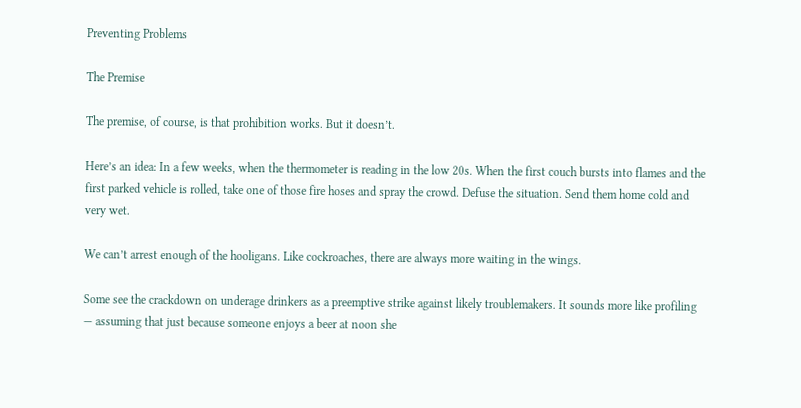Preventing Problems

The Premise

The premise, of course, is that prohibition works. But it doesn’t.

Here’s an idea: In a few weeks, when the thermometer is reading in the low 20s. When the first couch bursts into flames and the first parked vehicle is rolled, take one of those fire hoses and spray the crowd. Defuse the situation. Send them home cold and very wet.

We can’t arrest enough of the hooligans. Like cockroaches, there are always more waiting in the wings.

Some see the crackdown on underage drinkers as a preemptive strike against likely troublemakers. It sounds more like profiling — assuming that just because someone enjoys a beer at noon she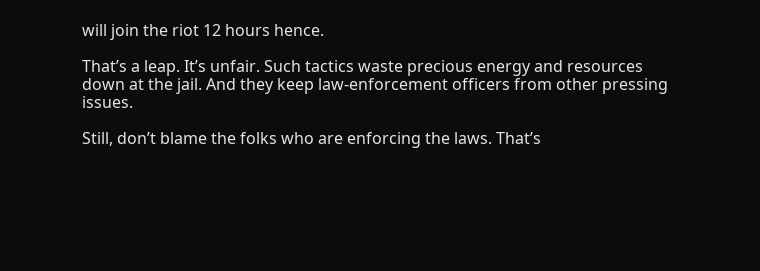will join the riot 12 hours hence.

That’s a leap. It’s unfair. Such tactics waste precious energy and resources down at the jail. And they keep law-enforcement officers from other pressing issues.

Still, don’t blame the folks who are enforcing the laws. That’s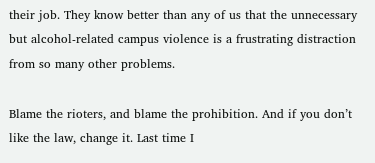their job. They know better than any of us that the unnecessary but alcohol-related campus violence is a frustrating distraction from so many other problems.

Blame the rioters, and blame the prohibition. And if you don’t like the law, change it. Last time I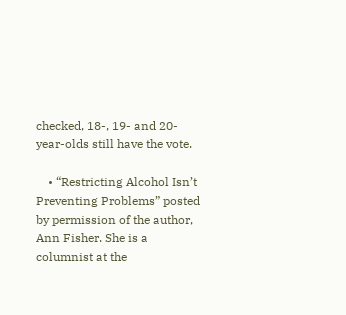checked, 18-, 19- and 20-year-olds still have the vote.

    • “Restricting Alcohol Isn’t Preventing Problems” posted by permission of the author, Ann Fisher. She is a columnist at the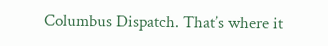Columbus Dispatch. That’s where it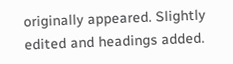originally appeared. Slightly edited and headings added.